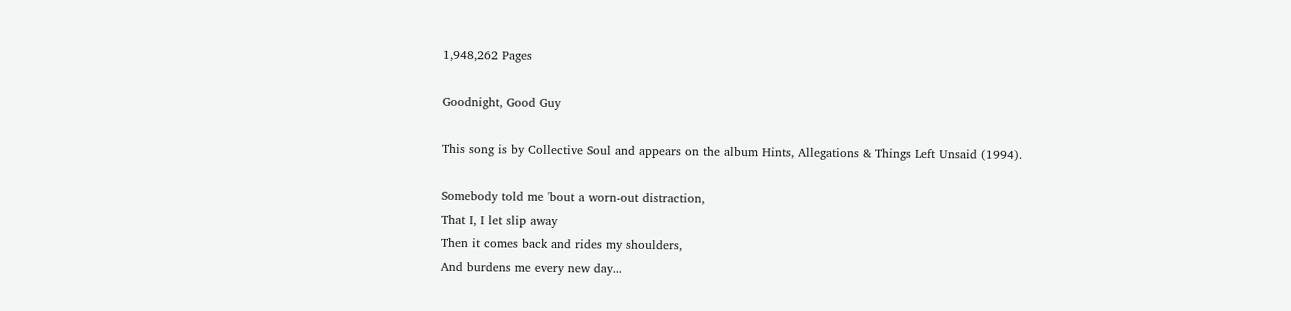1,948,262 Pages

Goodnight, Good Guy

This song is by Collective Soul and appears on the album Hints, Allegations & Things Left Unsaid (1994).

Somebody told me 'bout a worn-out distraction,
That I, I let slip away
Then it comes back and rides my shoulders,
And burdens me every new day...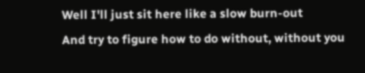Well I'll just sit here like a slow burn-out
And try to figure how to do without, without you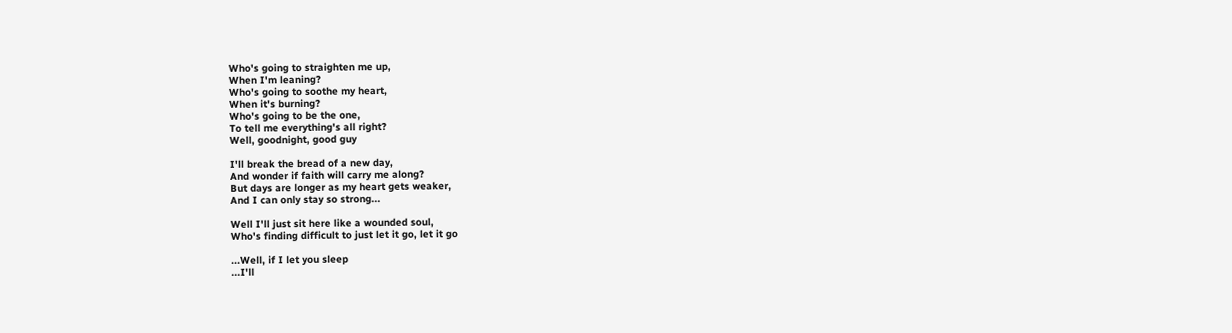Who's going to straighten me up,
When I'm leaning?
Who's going to soothe my heart,
When it's burning?
Who's going to be the one,
To tell me everything's all right?
Well, goodnight, good guy

I'll break the bread of a new day,
And wonder if faith will carry me along?
But days are longer as my heart gets weaker,
And I can only stay so strong...

Well I'll just sit here like a wounded soul,
Who's finding difficult to just let it go, let it go

...Well, if I let you sleep
...I'll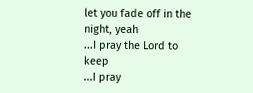let you fade off in the night, yeah
...I pray the Lord to keep
...I pray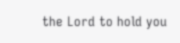the Lord to hold you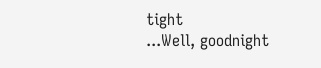tight
...Well, goodnight